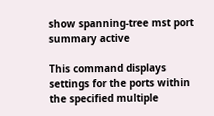show spanning-tree mst port summary active

This command displays settings for the ports within the specified multiple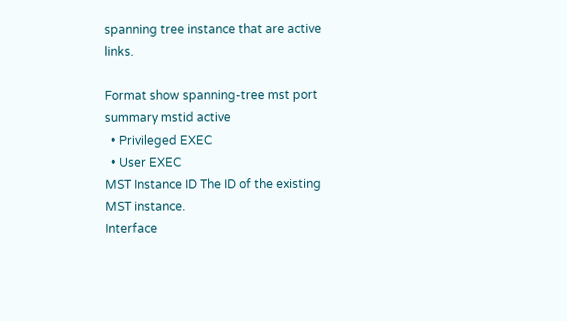spanning tree instance that are active links.

Format show spanning-tree mst port summary mstid active
  • Privileged EXEC
  • User EXEC
MST Instance ID The ID of the existing MST instance.
Interface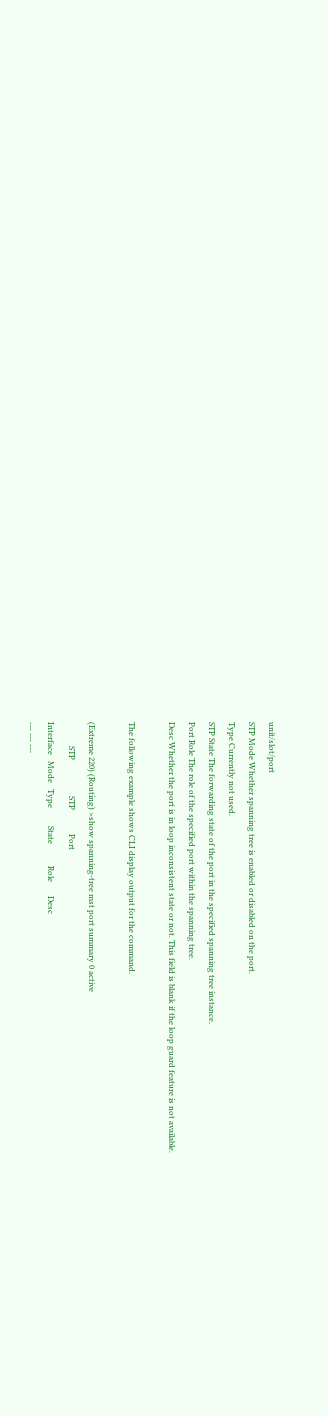unit/slot/port
STP Mode Whether spanning tree is enabled or disabled on the port.
Type Currently not used.
STP State The forwarding state of the port in the specified spanning tree instance.
Port Role The role of the specified port within the spanning tree.
Desc Whether the port is in loop inconsistent state or not. This field is blank if the loop guard feature is not available.

The following example shows CLI display output for the command.

(Extreme 220) (Routing) >show spanning-tree mst port summary 0 active
            STP                  STP            Port
Interface   Mode   Type         State           Role       Desc
--- --- ---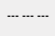--- --- ---